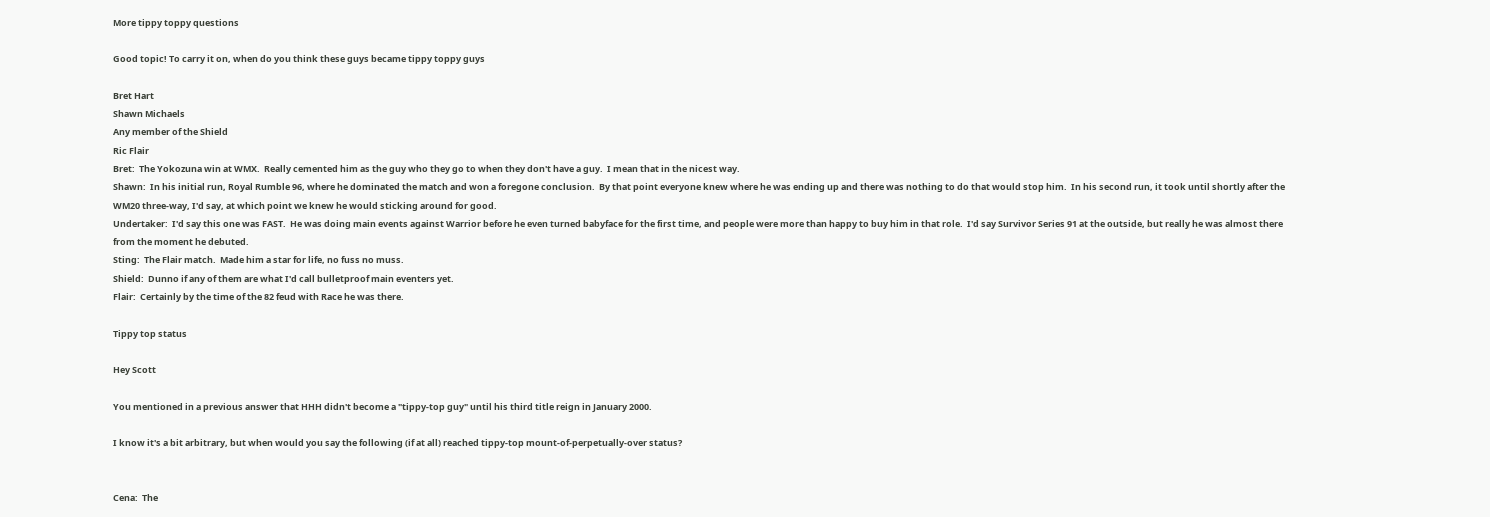More tippy toppy questions

Good topic! To carry it on, when do you think these guys became tippy toppy guys

Bret Hart
Shawn Michaels
Any member of the Shield
Ric Flair
Bret:  The Yokozuna win at WMX.  Really cemented him as the guy who they go to when they don't have a guy.  I mean that in the nicest way.
Shawn:  In his initial run, Royal Rumble 96, where he dominated the match and won a foregone conclusion.  By that point everyone knew where he was ending up and there was nothing to do that would stop him.  In his second run, it took until shortly after the WM20 three-way, I'd say, at which point we knew he would sticking around for good.
Undertaker:  I'd say this one was FAST.  He was doing main events against Warrior before he even turned babyface for the first time, and people were more than happy to buy him in that role.  I'd say Survivor Series 91 at the outside, but really he was almost there from the moment he debuted.
Sting:  The Flair match.  Made him a star for life, no fuss no muss.
Shield:  Dunno if any of them are what I'd call bulletproof main eventers yet.
Flair:  Certainly by the time of the 82 feud with Race he was there.

Tippy top status

Hey Scott

You mentioned in a previous answer that HHH didn't become a "tippy-top guy" until his third title reign in January 2000.

I know it's a bit arbitrary, but when would you say the following (if at all) reached tippy-top mount-of-perpetually-over status?


Cena:  The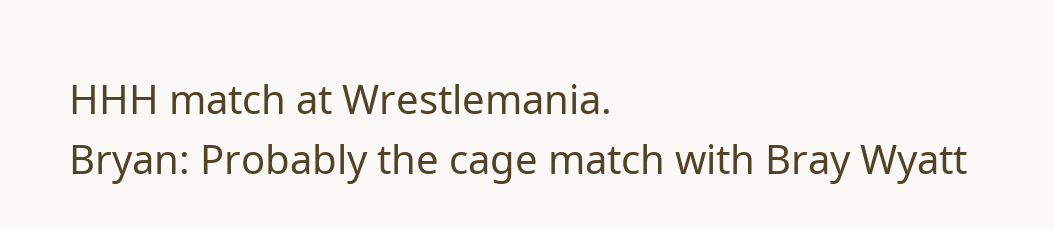HHH match at Wrestlemania.
Bryan: Probably the cage match with Bray Wyatt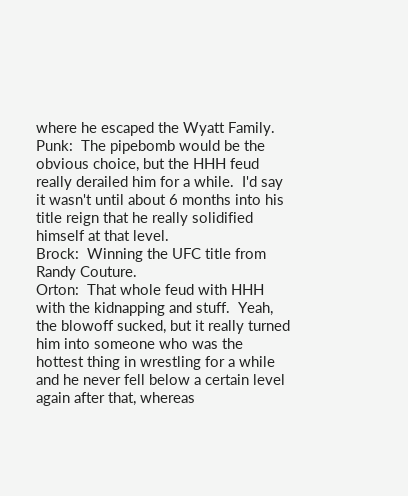where he escaped the Wyatt Family.
Punk:  The pipebomb would be the obvious choice, but the HHH feud really derailed him for a while.  I'd say it wasn't until about 6 months into his title reign that he really solidified himself at that level.
Brock:  Winning the UFC title from Randy Couture.
Orton:  That whole feud with HHH with the kidnapping and stuff.  Yeah, the blowoff sucked, but it really turned him into someone who was the hottest thing in wrestling for a while and he never fell below a certain level again after that, whereas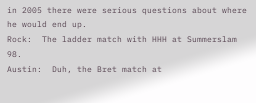in 2005 there were serious questions about where he would end up.
Rock:  The ladder match with HHH at Summerslam 98.
Austin:  Duh, the Bret match at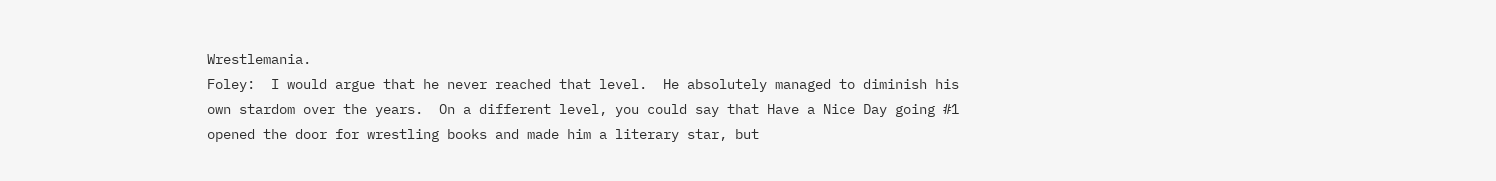Wrestlemania.
Foley:  I would argue that he never reached that level.  He absolutely managed to diminish his own stardom over the years.  On a different level, you could say that Have a Nice Day going #1 opened the door for wrestling books and made him a literary star, but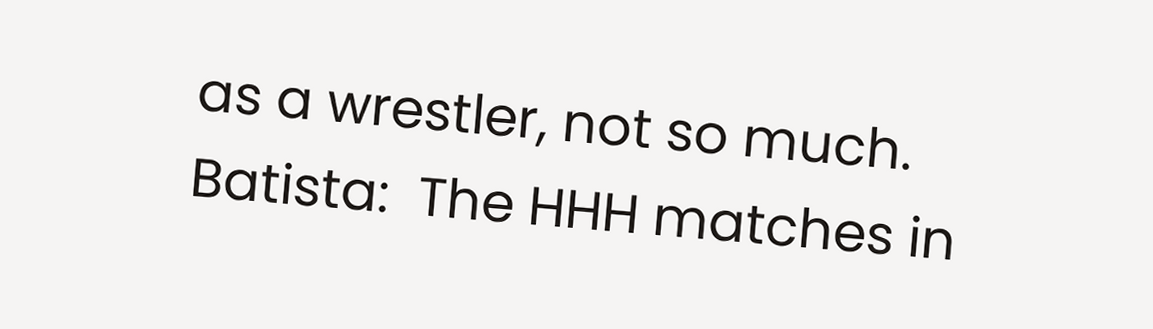as a wrestler, not so much.
Batista:  The HHH matches in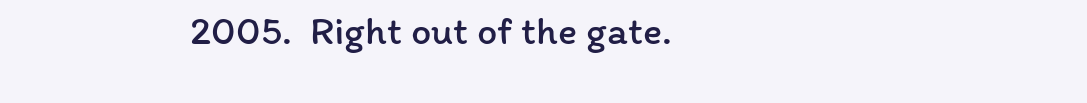2005.  Right out of the gate.